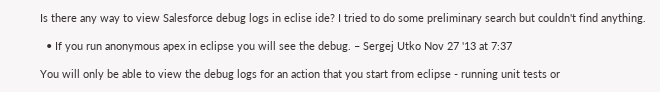Is there any way to view Salesforce debug logs in eclise ide? I tried to do some preliminary search but couldn't find anything.

  • If you run anonymous apex in eclipse you will see the debug. – Sergej Utko Nov 27 '13 at 7:37

You will only be able to view the debug logs for an action that you start from eclipse - running unit tests or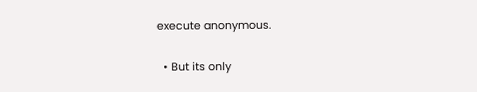execute anonymous.

  • But its only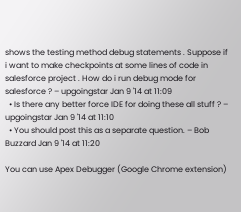shows the testing method debug statements . Suppose if i want to make checkpoints at some lines of code in salesforce project . How do i run debug mode for salesforce ? – upgoingstar Jan 9 '14 at 11:09
  • Is there any better force IDE for doing these all stuff ? – upgoingstar Jan 9 '14 at 11:10
  • You should post this as a separate question. – Bob Buzzard Jan 9 '14 at 11:20

You can use Apex Debugger (Google Chrome extension)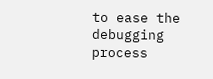to ease the debugging process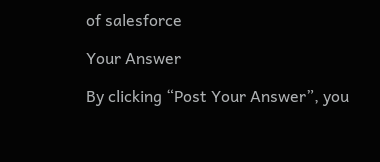of salesforce

Your Answer

By clicking “Post Your Answer”, you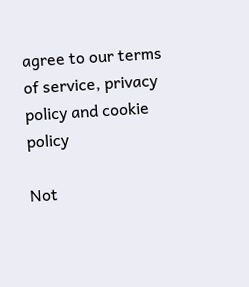agree to our terms of service, privacy policy and cookie policy

Not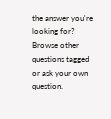the answer you're looking for? Browse other questions tagged or ask your own question.